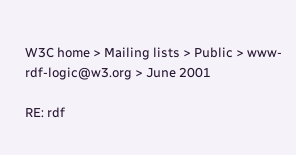W3C home > Mailing lists > Public > www-rdf-logic@w3.org > June 2001

RE: rdf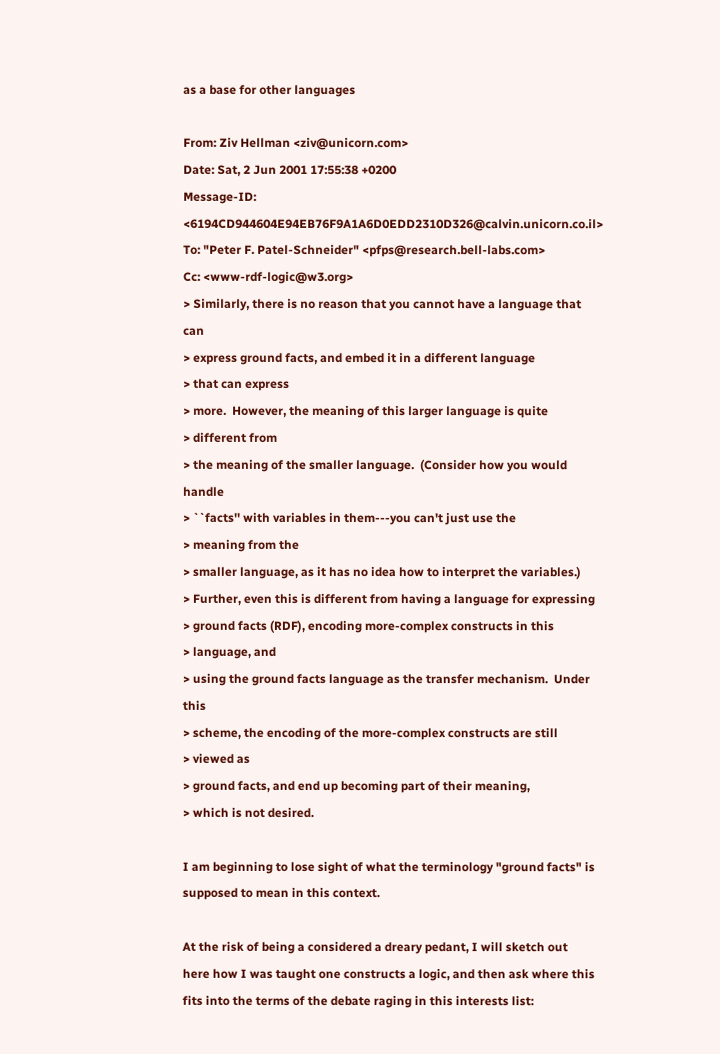as a base for other languages

From: Ziv Hellman <ziv@unicorn.com>
Date: Sat, 2 Jun 2001 17:55:38 +0200
Message-ID: <6194CD944604E94EB76F9A1A6D0EDD2310D326@calvin.unicorn.co.il>
To: "Peter F. Patel-Schneider" <pfps@research.bell-labs.com>
Cc: <www-rdf-logic@w3.org>
> Similarly, there is no reason that you cannot have a language that can
> express ground facts, and embed it in a different language
> that can express
> more.  However, the meaning of this larger language is quite
> different from
> the meaning of the smaller language.  (Consider how you would handle
> ``facts'' with variables in them---you can't just use the
> meaning from the
> smaller language, as it has no idea how to interpret the variables.)
> Further, even this is different from having a language for expressing
> ground facts (RDF), encoding more-complex constructs in this
> language, and
> using the ground facts language as the transfer mechanism.  Under this
> scheme, the encoding of the more-complex constructs are still
> viewed as
> ground facts, and end up becoming part of their meaning,
> which is not desired.

I am beginning to lose sight of what the terminology "ground facts" is
supposed to mean in this context.

At the risk of being a considered a dreary pedant, I will sketch out
here how I was taught one constructs a logic, and then ask where this
fits into the terms of the debate raging in this interests list: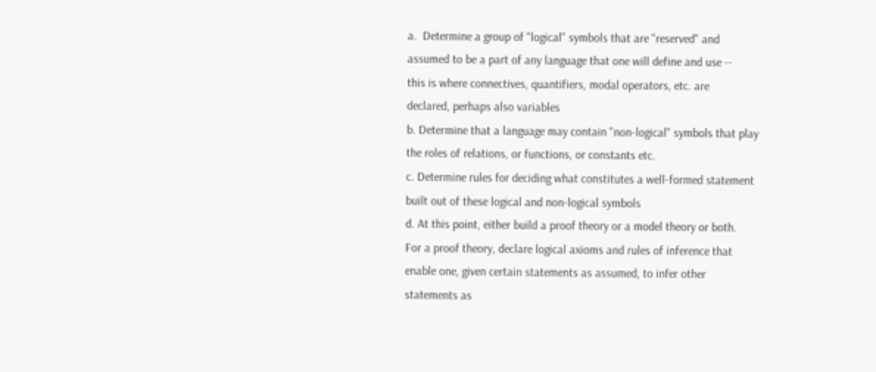a.  Determine a group of "logical" symbols that are "reserved" and
assumed to be a part of any language that one will define and use --
this is where connectives, quantifiers, modal operators, etc. are
declared, perhaps also variables
b. Determine that a language may contain "non-logical" symbols that play
the roles of relations, or functions, or constants etc.
c. Determine rules for deciding what constitutes a well-formed statement
built out of these logical and non-logical symbols
d. At this point, either build a proof theory or a model theory or both.
For a proof theory, declare logical axioms and rules of inference that
enable one, given certain statements as assumed, to infer other
statements as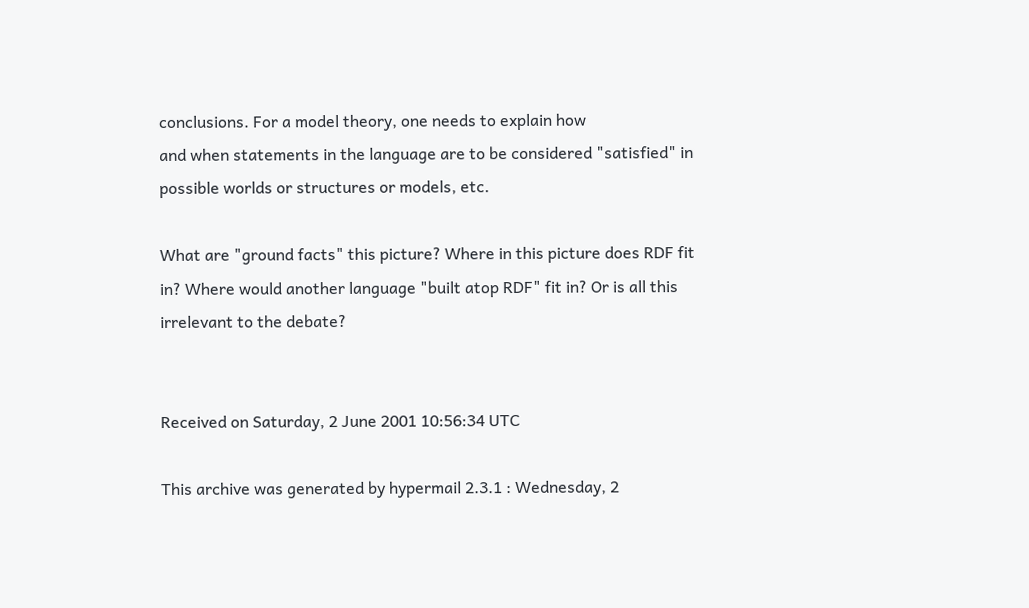conclusions. For a model theory, one needs to explain how
and when statements in the language are to be considered "satisfied" in
possible worlds or structures or models, etc.

What are "ground facts" this picture? Where in this picture does RDF fit
in? Where would another language "built atop RDF" fit in? Or is all this
irrelevant to the debate?


Received on Saturday, 2 June 2001 10:56:34 UTC

This archive was generated by hypermail 2.3.1 : Wednesday, 2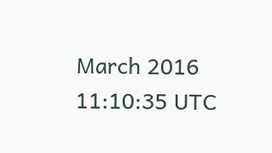March 2016 11:10:35 UTC